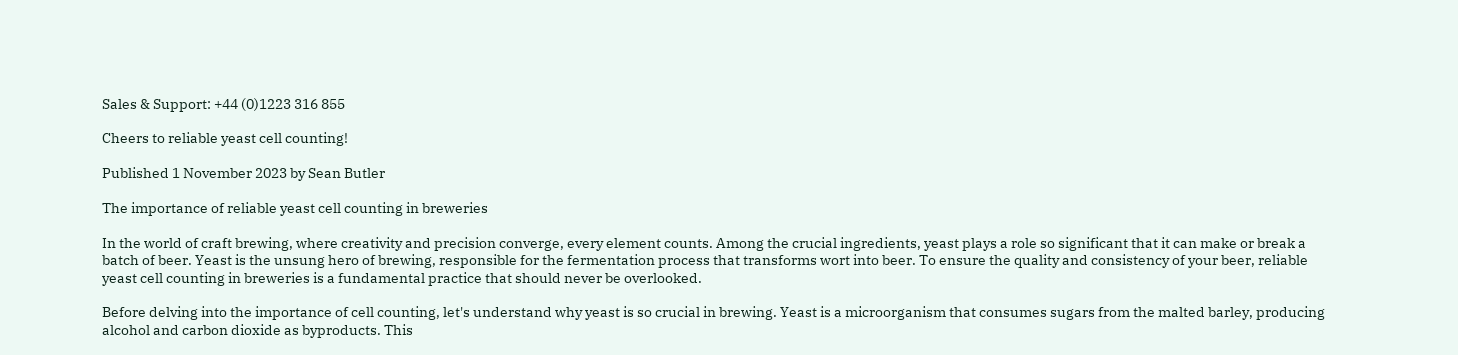Sales & Support: +44 (0)1223 316 855

Cheers to reliable yeast cell counting!

Published 1 November 2023 by Sean Butler

The importance of reliable yeast cell counting in breweries

In the world of craft brewing, where creativity and precision converge, every element counts. Among the crucial ingredients, yeast plays a role so significant that it can make or break a batch of beer. Yeast is the unsung hero of brewing, responsible for the fermentation process that transforms wort into beer. To ensure the quality and consistency of your beer, reliable yeast cell counting in breweries is a fundamental practice that should never be overlooked.

Before delving into the importance of cell counting, let's understand why yeast is so crucial in brewing. Yeast is a microorganism that consumes sugars from the malted barley, producing alcohol and carbon dioxide as byproducts. This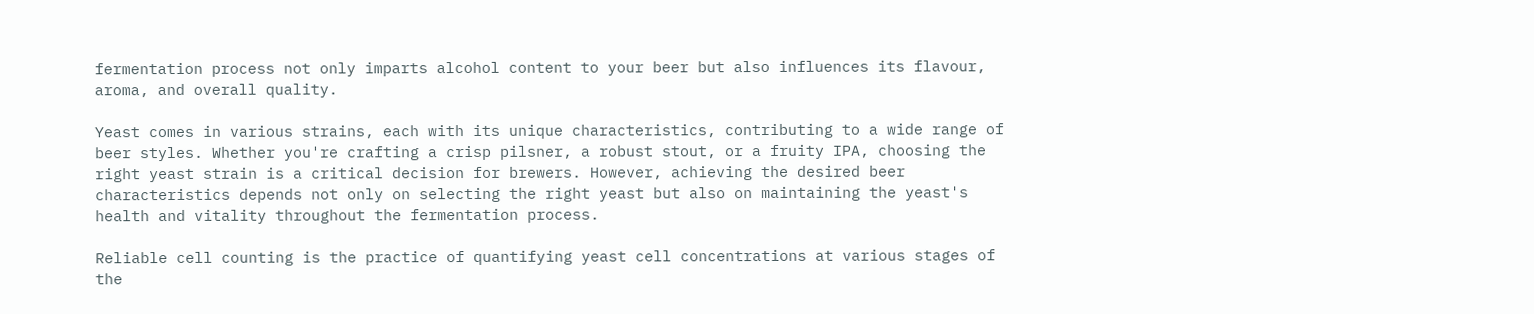fermentation process not only imparts alcohol content to your beer but also influences its flavour, aroma, and overall quality.

Yeast comes in various strains, each with its unique characteristics, contributing to a wide range of beer styles. Whether you're crafting a crisp pilsner, a robust stout, or a fruity IPA, choosing the right yeast strain is a critical decision for brewers. However, achieving the desired beer characteristics depends not only on selecting the right yeast but also on maintaining the yeast's health and vitality throughout the fermentation process.

Reliable cell counting is the practice of quantifying yeast cell concentrations at various stages of the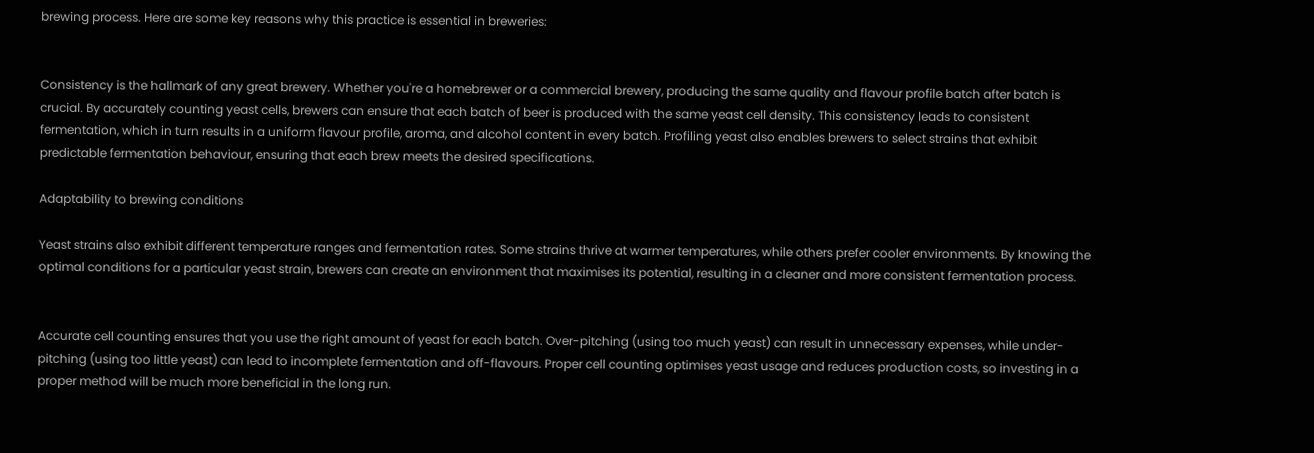brewing process. Here are some key reasons why this practice is essential in breweries:


Consistency is the hallmark of any great brewery. Whether you're a homebrewer or a commercial brewery, producing the same quality and flavour profile batch after batch is crucial. By accurately counting yeast cells, brewers can ensure that each batch of beer is produced with the same yeast cell density. This consistency leads to consistent fermentation, which in turn results in a uniform flavour profile, aroma, and alcohol content in every batch. Profiling yeast also enables brewers to select strains that exhibit predictable fermentation behaviour, ensuring that each brew meets the desired specifications.

Adaptability to brewing conditions

Yeast strains also exhibit different temperature ranges and fermentation rates. Some strains thrive at warmer temperatures, while others prefer cooler environments. By knowing the optimal conditions for a particular yeast strain, brewers can create an environment that maximises its potential, resulting in a cleaner and more consistent fermentation process.


Accurate cell counting ensures that you use the right amount of yeast for each batch. Over-pitching (using too much yeast) can result in unnecessary expenses, while under-pitching (using too little yeast) can lead to incomplete fermentation and off-flavours. Proper cell counting optimises yeast usage and reduces production costs, so investing in a proper method will be much more beneficial in the long run.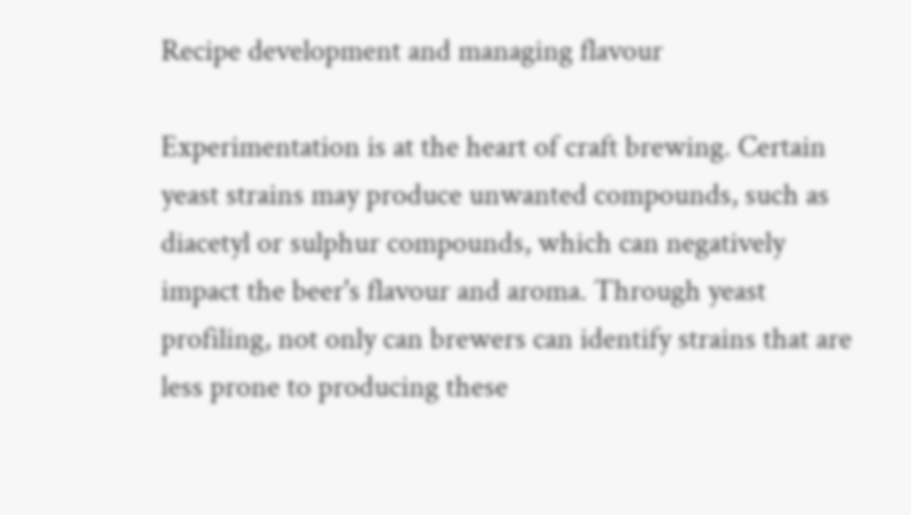Recipe development and managing flavour

Experimentation is at the heart of craft brewing. Certain yeast strains may produce unwanted compounds, such as diacetyl or sulphur compounds, which can negatively impact the beer's flavour and aroma. Through yeast profiling, not only can brewers can identify strains that are less prone to producing these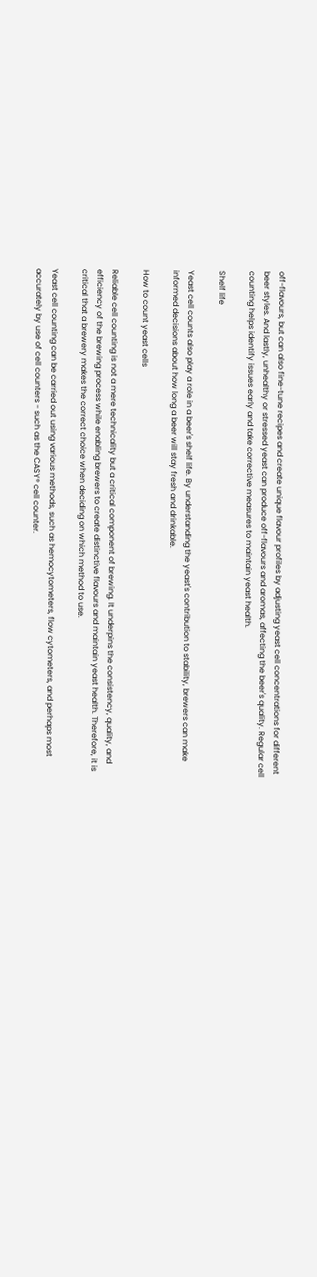off-flavours, but can also fine-tune recipes and create unique flavour profiles by adjusting yeast cell concentrations for different beer styles. And lastly, unhealthy or stressed yeast can produce off-flavours and aromas, affecting the beer's quality. Regular cell counting helps identify issues early and take corrective measures to maintain yeast health.

Shelf life

Yeast cell counts also play a role in a beer's shelf life. By understanding the yeast's contribution to stability, brewers can make informed decisions about how long a beer will stay fresh and drinkable.

How to count yeast cells

Reliable cell counting is not a mere technicality but a critical component of brewing. It underpins the consistency, quality, and efficiency of the brewing process while enabling brewers to create distinctive flavours and maintain yeast health. Therefore, it is critical that a brewery makes the correct choice when deciding on which method to use.

Yeast cell counting can be carried out using various methods, such as hemocytometers, flow cytometers, and perhaps most accurately by use of cell counters - such as the CASY® cell counter.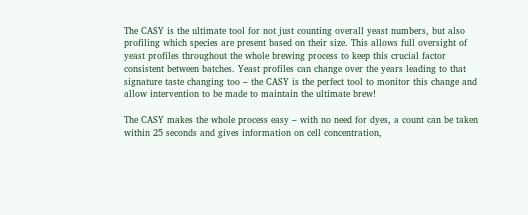The CASY is the ultimate tool for not just counting overall yeast numbers, but also profiling which species are present based on their size. This allows full oversight of yeast profiles throughout the whole brewing process to keep this crucial factor consistent between batches. Yeast profiles can change over the years leading to that signature taste changing too – the CASY is the perfect tool to monitor this change and allow intervention to be made to maintain the ultimate brew!

The CASY makes the whole process easy – with no need for dyes, a count can be taken within 25 seconds and gives information on cell concentration,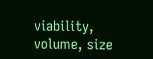viability, volume, size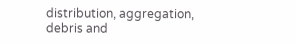distribution, aggregation, debris and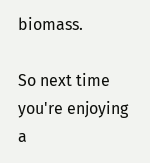biomass.

So next time you're enjoying a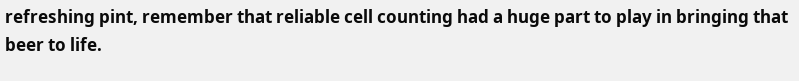refreshing pint, remember that reliable cell counting had a huge part to play in bringing that beer to life.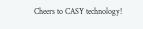Cheers to CASY technology!